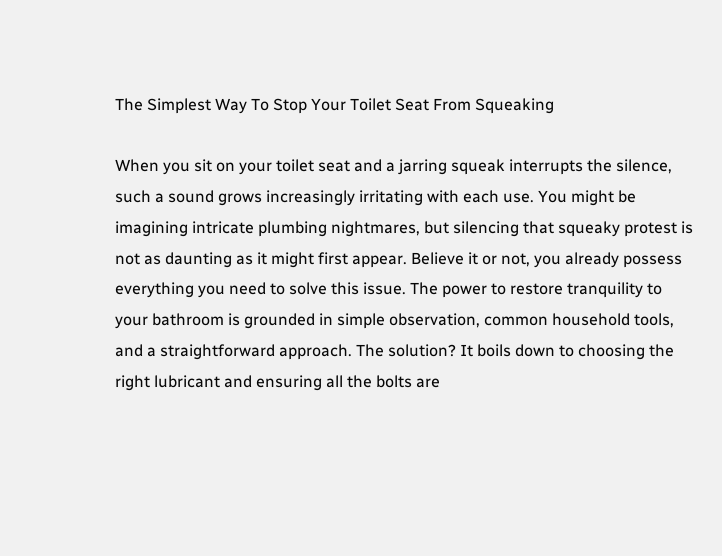The Simplest Way To Stop Your Toilet Seat From Squeaking

When you sit on your toilet seat and a jarring squeak interrupts the silence, such a sound grows increasingly irritating with each use. You might be imagining intricate plumbing nightmares, but silencing that squeaky protest is not as daunting as it might first appear. Believe it or not, you already possess everything you need to solve this issue. The power to restore tranquility to your bathroom is grounded in simple observation, common household tools, and a straightforward approach. The solution? It boils down to choosing the right lubricant and ensuring all the bolts are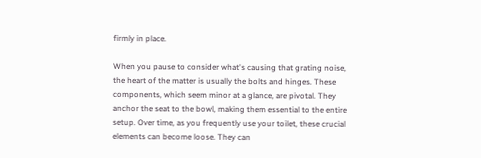firmly in place.

When you pause to consider what's causing that grating noise, the heart of the matter is usually the bolts and hinges. These components, which seem minor at a glance, are pivotal. They anchor the seat to the bowl, making them essential to the entire setup. Over time, as you frequently use your toilet, these crucial elements can become loose. They can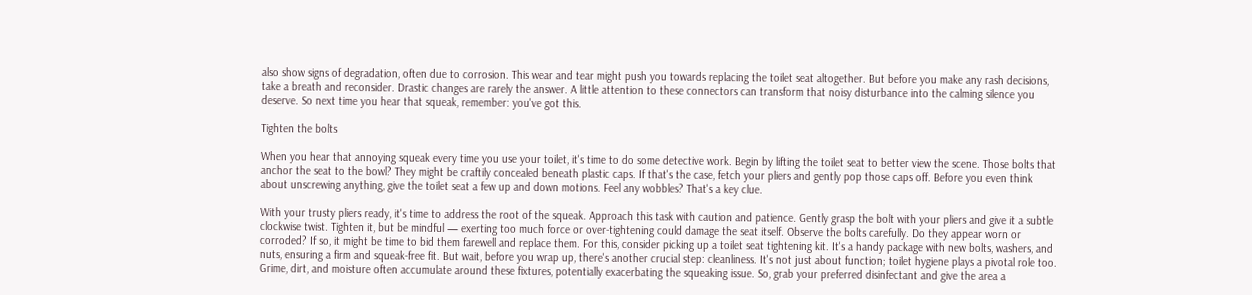also show signs of degradation, often due to corrosion. This wear and tear might push you towards replacing the toilet seat altogether. But before you make any rash decisions, take a breath and reconsider. Drastic changes are rarely the answer. A little attention to these connectors can transform that noisy disturbance into the calming silence you deserve. So next time you hear that squeak, remember: you've got this.

Tighten the bolts

When you hear that annoying squeak every time you use your toilet, it's time to do some detective work. Begin by lifting the toilet seat to better view the scene. Those bolts that anchor the seat to the bowl? They might be craftily concealed beneath plastic caps. If that's the case, fetch your pliers and gently pop those caps off. Before you even think about unscrewing anything, give the toilet seat a few up and down motions. Feel any wobbles? That's a key clue.

With your trusty pliers ready, it's time to address the root of the squeak. Approach this task with caution and patience. Gently grasp the bolt with your pliers and give it a subtle clockwise twist. Tighten it, but be mindful — exerting too much force or over-tightening could damage the seat itself. Observe the bolts carefully. Do they appear worn or corroded? If so, it might be time to bid them farewell and replace them. For this, consider picking up a toilet seat tightening kit. It's a handy package with new bolts, washers, and nuts, ensuring a firm and squeak-free fit. But wait, before you wrap up, there's another crucial step: cleanliness. It's not just about function; toilet hygiene plays a pivotal role too. Grime, dirt, and moisture often accumulate around these fixtures, potentially exacerbating the squeaking issue. So, grab your preferred disinfectant and give the area a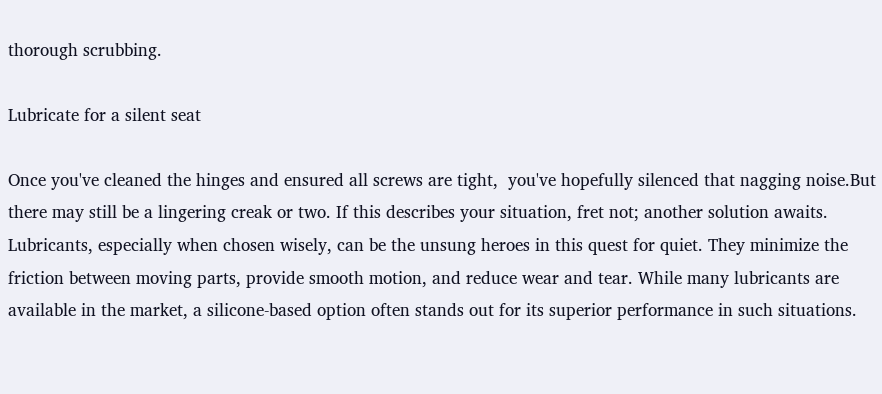thorough scrubbing.

Lubricate for a silent seat

Once you've cleaned the hinges and ensured all screws are tight,  you've hopefully silenced that nagging noise.But there may still be a lingering creak or two. If this describes your situation, fret not; another solution awaits. Lubricants, especially when chosen wisely, can be the unsung heroes in this quest for quiet. They minimize the friction between moving parts, provide smooth motion, and reduce wear and tear. While many lubricants are available in the market, a silicone-based option often stands out for its superior performance in such situations.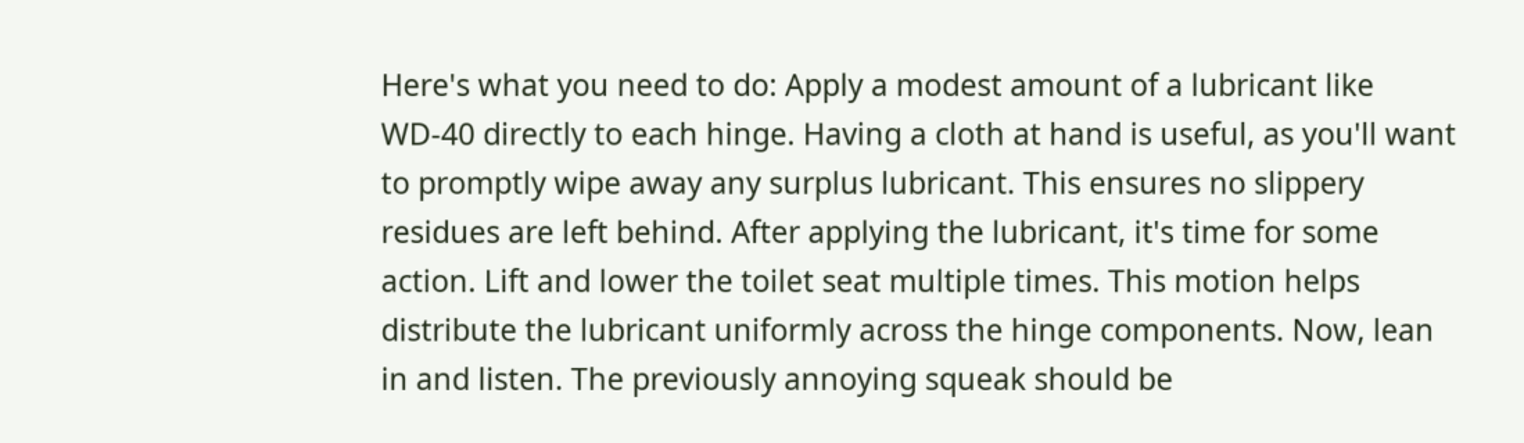Here's what you need to do: Apply a modest amount of a lubricant like WD-40 directly to each hinge. Having a cloth at hand is useful, as you'll want to promptly wipe away any surplus lubricant. This ensures no slippery residues are left behind. After applying the lubricant, it's time for some action. Lift and lower the toilet seat multiple times. This motion helps distribute the lubricant uniformly across the hinge components. Now, lean in and listen. The previously annoying squeak should be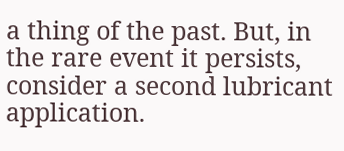a thing of the past. But, in the rare event it persists, consider a second lubricant application.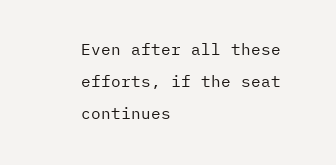Even after all these efforts, if the seat continues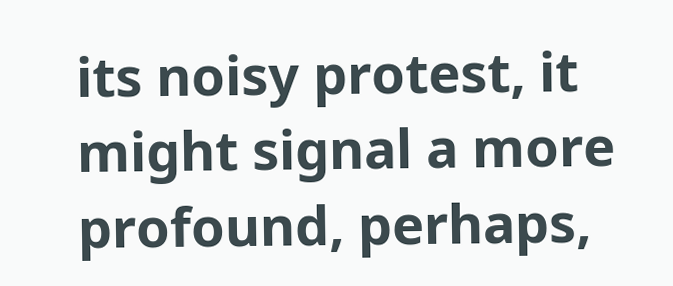its noisy protest, it might signal a more profound, perhaps,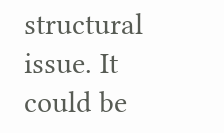structural issue. It could be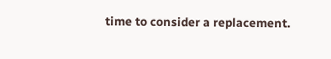time to consider a replacement.